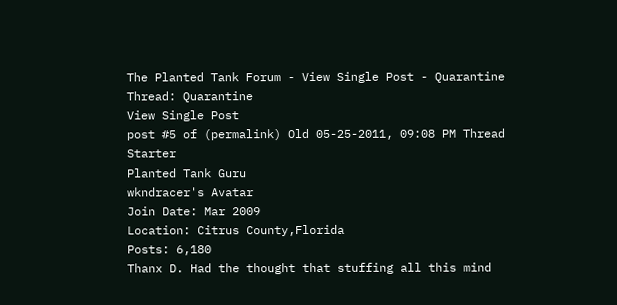The Planted Tank Forum - View Single Post - Quarantine
Thread: Quarantine
View Single Post
post #5 of (permalink) Old 05-25-2011, 09:08 PM Thread Starter
Planted Tank Guru
wkndracer's Avatar
Join Date: Mar 2009
Location: Citrus County,Florida
Posts: 6,180
Thanx D. Had the thought that stuffing all this mind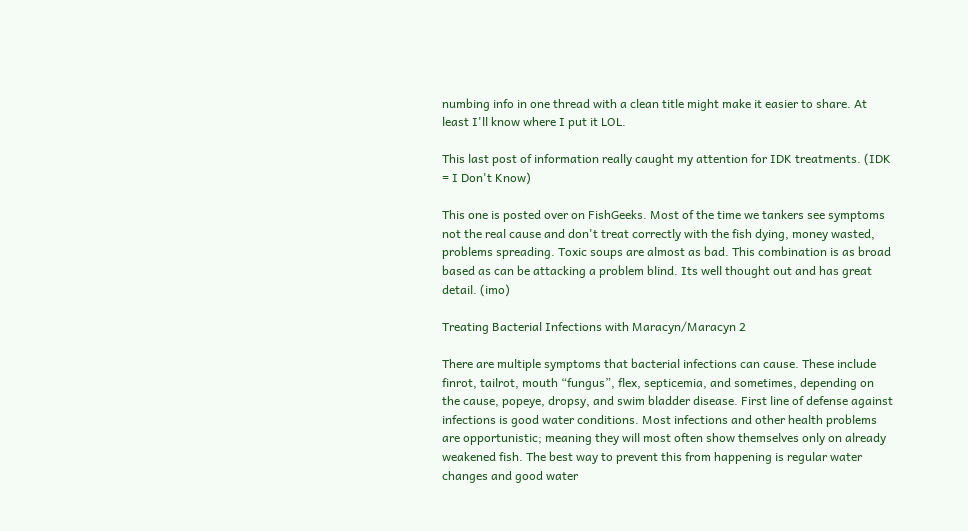numbing info in one thread with a clean title might make it easier to share. At least I'll know where I put it LOL.

This last post of information really caught my attention for IDK treatments. (IDK = I Don't Know)

This one is posted over on FishGeeks. Most of the time we tankers see symptoms not the real cause and don't treat correctly with the fish dying, money wasted, problems spreading. Toxic soups are almost as bad. This combination is as broad based as can be attacking a problem blind. Its well thought out and has great detail. (imo)

Treating Bacterial Infections with Maracyn/Maracyn 2

There are multiple symptoms that bacterial infections can cause. These include finrot, tailrot, mouth “fungus”, flex, septicemia, and sometimes, depending on the cause, popeye, dropsy, and swim bladder disease. First line of defense against infections is good water conditions. Most infections and other health problems are opportunistic; meaning they will most often show themselves only on already weakened fish. The best way to prevent this from happening is regular water changes and good water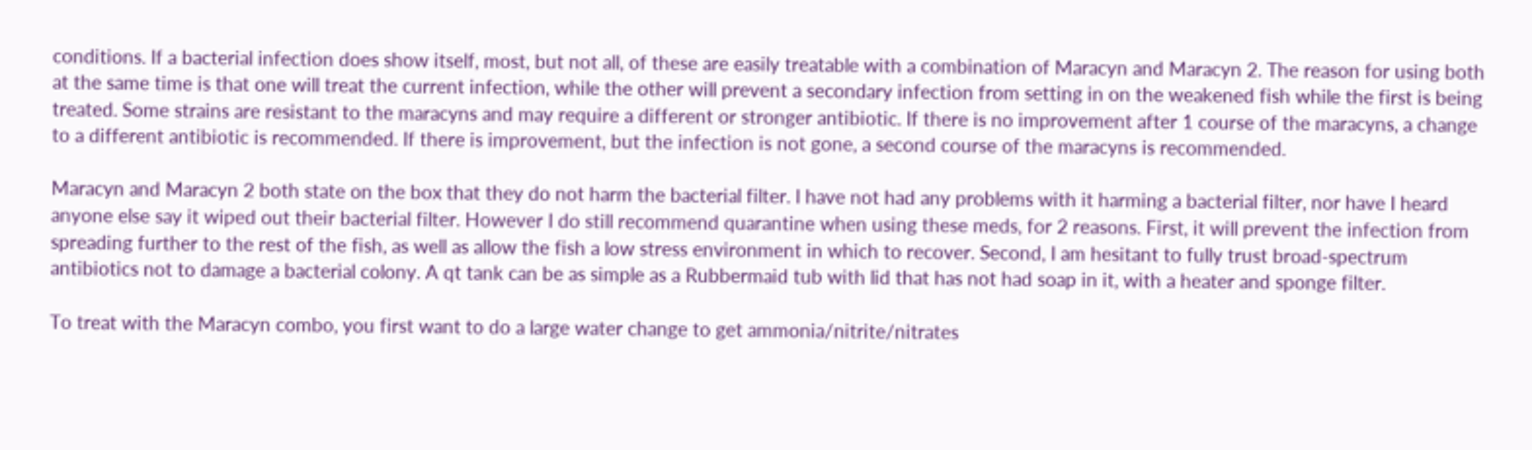conditions. If a bacterial infection does show itself, most, but not all, of these are easily treatable with a combination of Maracyn and Maracyn 2. The reason for using both at the same time is that one will treat the current infection, while the other will prevent a secondary infection from setting in on the weakened fish while the first is being treated. Some strains are resistant to the maracyns and may require a different or stronger antibiotic. If there is no improvement after 1 course of the maracyns, a change to a different antibiotic is recommended. If there is improvement, but the infection is not gone, a second course of the maracyns is recommended.

Maracyn and Maracyn 2 both state on the box that they do not harm the bacterial filter. I have not had any problems with it harming a bacterial filter, nor have I heard anyone else say it wiped out their bacterial filter. However I do still recommend quarantine when using these meds, for 2 reasons. First, it will prevent the infection from spreading further to the rest of the fish, as well as allow the fish a low stress environment in which to recover. Second, I am hesitant to fully trust broad-spectrum antibiotics not to damage a bacterial colony. A qt tank can be as simple as a Rubbermaid tub with lid that has not had soap in it, with a heater and sponge filter.

To treat with the Maracyn combo, you first want to do a large water change to get ammonia/nitrite/nitrates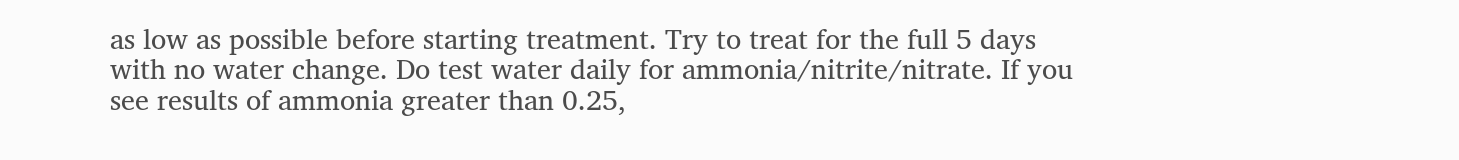as low as possible before starting treatment. Try to treat for the full 5 days with no water change. Do test water daily for ammonia/nitrite/nitrate. If you see results of ammonia greater than 0.25,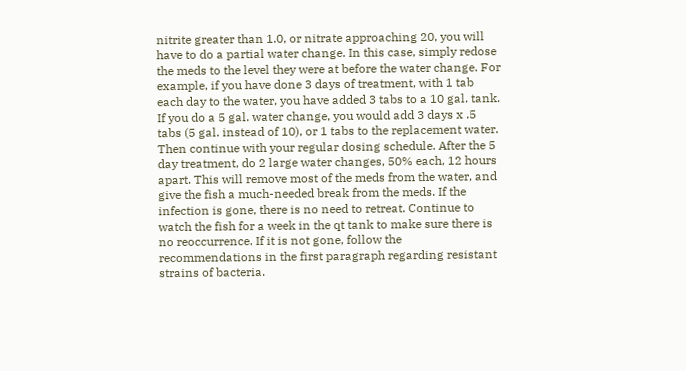nitrite greater than 1.0, or nitrate approaching 20, you will have to do a partial water change. In this case, simply redose the meds to the level they were at before the water change. For example, if you have done 3 days of treatment, with 1 tab each day to the water, you have added 3 tabs to a 10 gal. tank. If you do a 5 gal. water change, you would add 3 days x .5 tabs (5 gal. instead of 10), or 1 tabs to the replacement water. Then continue with your regular dosing schedule. After the 5 day treatment, do 2 large water changes, 50% each, 12 hours apart. This will remove most of the meds from the water, and give the fish a much-needed break from the meds. If the infection is gone, there is no need to retreat. Continue to watch the fish for a week in the qt tank to make sure there is no reoccurrence. If it is not gone, follow the recommendations in the first paragraph regarding resistant strains of bacteria.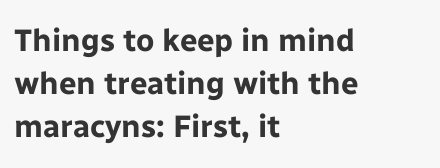Things to keep in mind when treating with the maracyns: First, it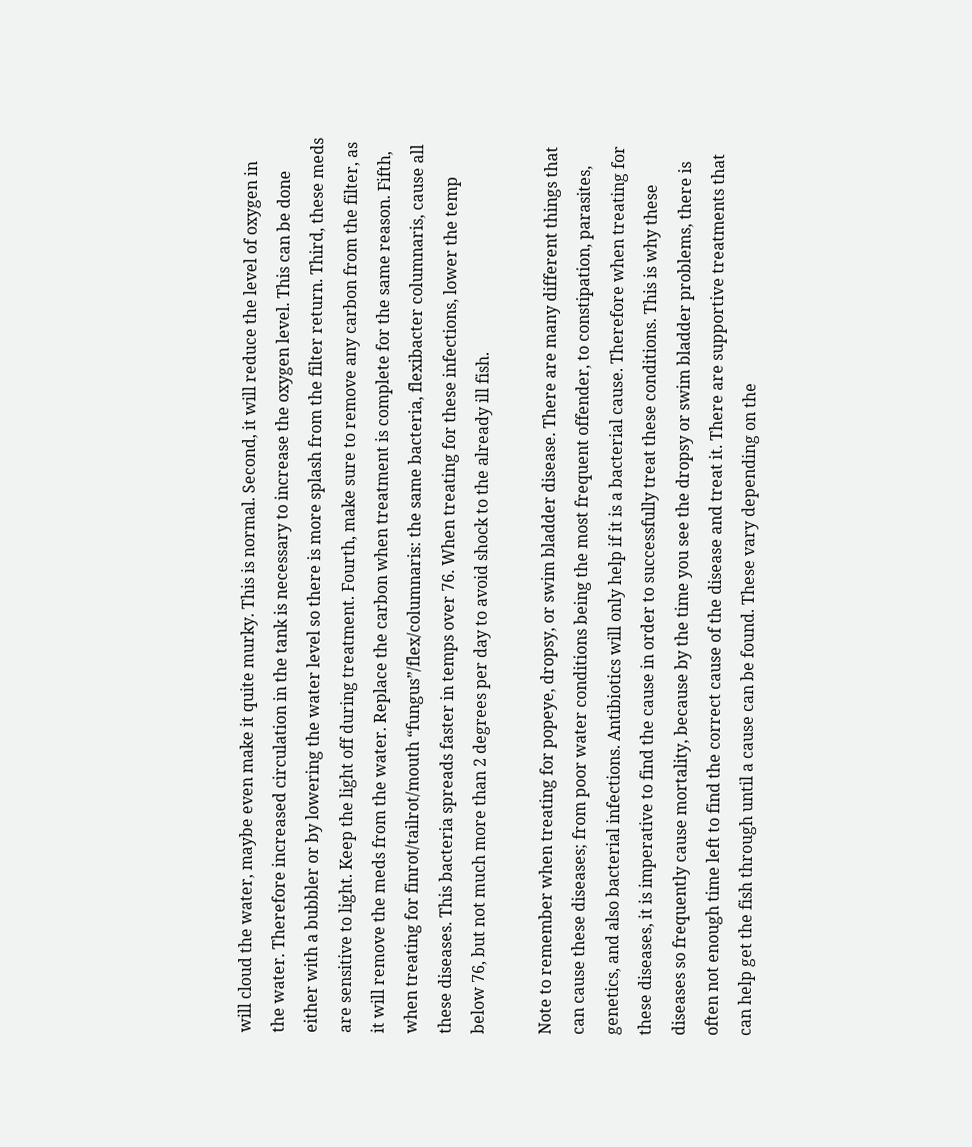will cloud the water, maybe even make it quite murky. This is normal. Second, it will reduce the level of oxygen in the water. Therefore increased circulation in the tank is necessary to increase the oxygen level. This can be done either with a bubbler or by lowering the water level so there is more splash from the filter return. Third, these meds are sensitive to light. Keep the light off during treatment. Fourth, make sure to remove any carbon from the filter, as it will remove the meds from the water. Replace the carbon when treatment is complete for the same reason. Fifth, when treating for finrot/tailrot/mouth “fungus”/flex/columnaris: the same bacteria, flexibacter columnaris, cause all these diseases. This bacteria spreads faster in temps over 76. When treating for these infections, lower the temp below 76, but not much more than 2 degrees per day to avoid shock to the already ill fish.

Note to remember when treating for popeye, dropsy, or swim bladder disease. There are many different things that can cause these diseases; from poor water conditions being the most frequent offender, to constipation, parasites, genetics, and also bacterial infections. Antibiotics will only help if it is a bacterial cause. Therefore when treating for these diseases, it is imperative to find the cause in order to successfully treat these conditions. This is why these diseases so frequently cause mortality, because by the time you see the dropsy or swim bladder problems, there is often not enough time left to find the correct cause of the disease and treat it. There are supportive treatments that can help get the fish through until a cause can be found. These vary depending on the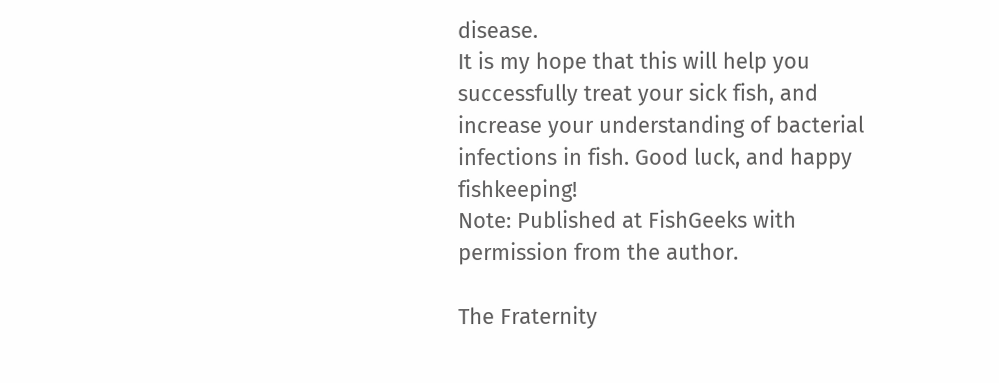disease.
It is my hope that this will help you successfully treat your sick fish, and increase your understanding of bacterial infections in fish. Good luck, and happy fishkeeping!
Note: Published at FishGeeks with permission from the author.

The Fraternity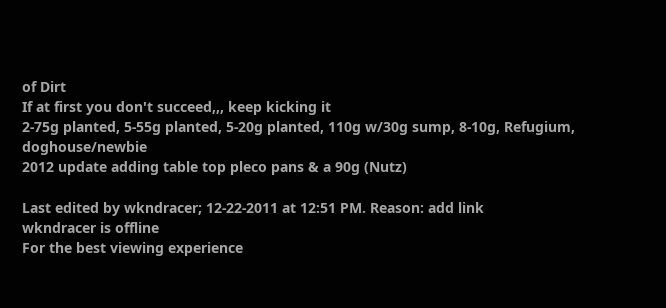of Dirt
If at first you don't succeed,,, keep kicking it
2-75g planted, 5-55g planted, 5-20g planted, 110g w/30g sump, 8-10g, Refugium, doghouse/newbie
2012 update adding table top pleco pans & a 90g (Nutz)

Last edited by wkndracer; 12-22-2011 at 12:51 PM. Reason: add link
wkndracer is offline
For the best viewing experience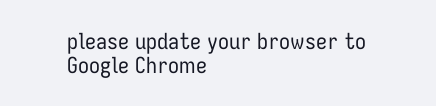please update your browser to Google Chrome